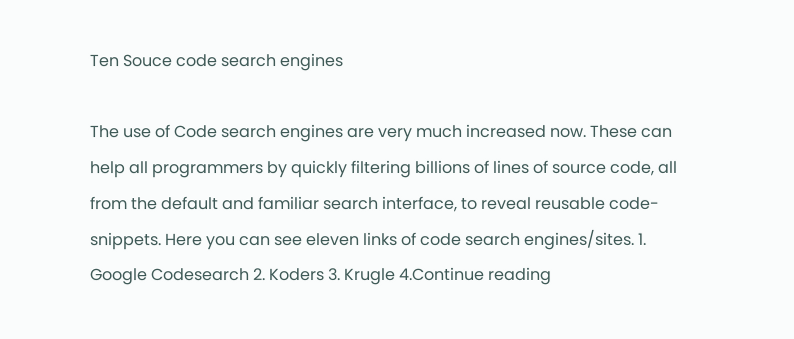Ten Souce code search engines

The use of Code search engines are very much increased now. These can help all programmers by quickly filtering billions of lines of source code, all from the default and familiar search interface, to reveal reusable code-snippets. Here you can see eleven links of code search engines/sites. 1. Google Codesearch 2. Koders 3. Krugle 4.Continue reading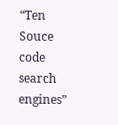“Ten Souce code search engines”